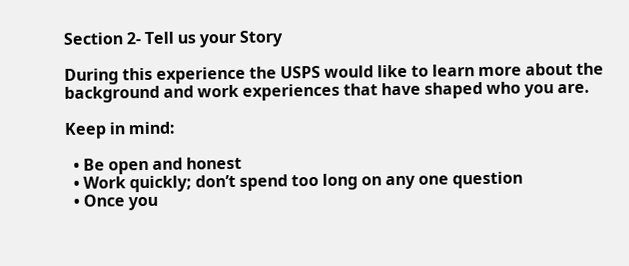Section 2- Tell us your Story

During this experience the USPS would like to learn more about the background and work experiences that have shaped who you are.

Keep in mind:

  • Be open and honest
  • Work quickly; don’t spend too long on any one question
  • Once you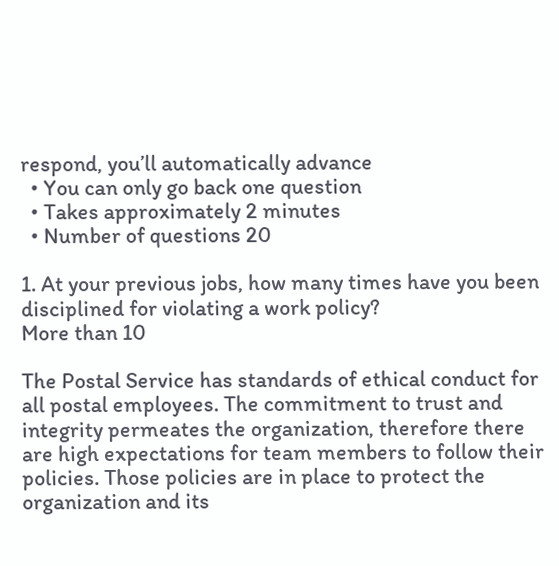respond, you’ll automatically advance
  • You can only go back one question
  • Takes approximately 2 minutes
  • Number of questions 20

1. At your previous jobs, how many times have you been disciplined for violating a work policy?
More than 10

The Postal Service has standards of ethical conduct for all postal employees. The commitment to trust and integrity permeates the organization, therefore there are high expectations for team members to follow their policies. Those policies are in place to protect the organization and its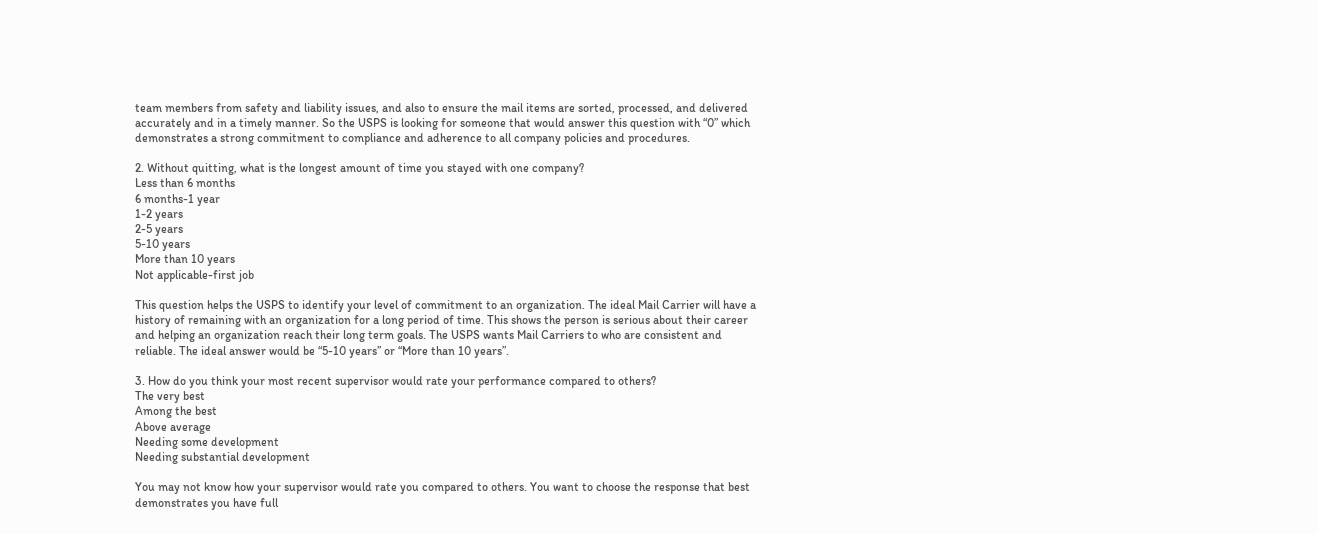team members from safety and liability issues, and also to ensure the mail items are sorted, processed, and delivered accurately and in a timely manner. So the USPS is looking for someone that would answer this question with “0” which demonstrates a strong commitment to compliance and adherence to all company policies and procedures.

2. Without quitting, what is the longest amount of time you stayed with one company?
Less than 6 months
6 months-1 year
1-2 years
2-5 years
5-10 years
More than 10 years
Not applicable-first job

This question helps the USPS to identify your level of commitment to an organization. The ideal Mail Carrier will have a history of remaining with an organization for a long period of time. This shows the person is serious about their career and helping an organization reach their long term goals. The USPS wants Mail Carriers to who are consistent and reliable. The ideal answer would be “5-10 years” or “More than 10 years”.

3. How do you think your most recent supervisor would rate your performance compared to others?
The very best
Among the best
Above average
Needing some development
Needing substantial development

You may not know how your supervisor would rate you compared to others. You want to choose the response that best demonstrates you have full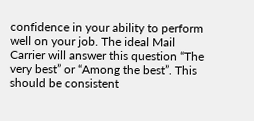confidence in your ability to perform well on your job. The ideal Mail Carrier will answer this question “The very best” or “Among the best”. This should be consistent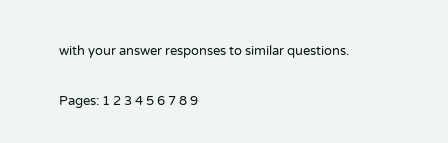with your answer responses to similar questions.

Pages: 1 2 3 4 5 6 7 8 9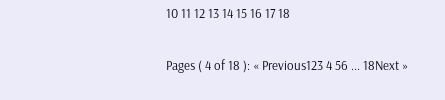10 11 12 13 14 15 16 17 18

Pages ( 4 of 18 ): « Previous123 4 56 ... 18Next »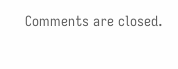Comments are closed.